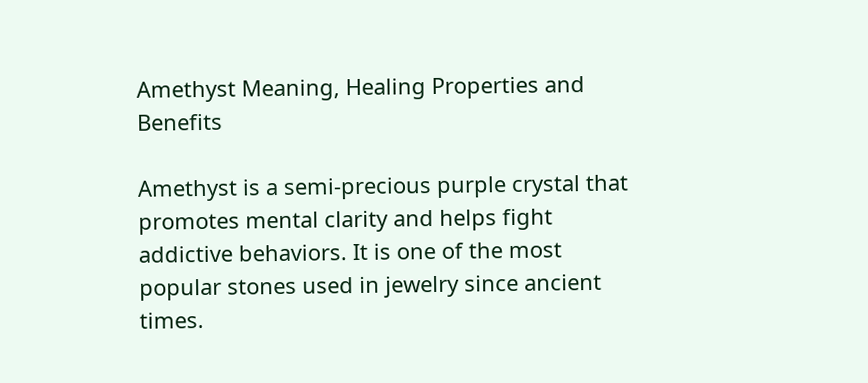Amethyst Meaning, Healing Properties and Benefits

Amethyst is a semi-precious purple crystal that promotes mental clarity and helps fight addictive behaviors. It is one of the most popular stones used in jewelry since ancient times.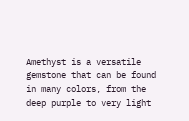Amethyst is a versatile gemstone that can be found in many colors, from the deep purple to very light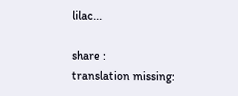lilac...

share :
translation missing: